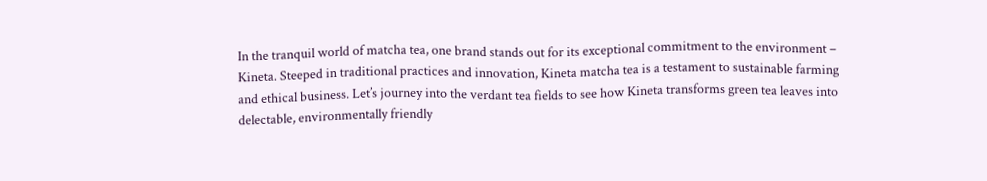In the tranquil world of matcha tea, one brand stands out for its exceptional commitment to the environment – Kineta. Steeped in traditional practices and innovation, Kineta matcha tea is a testament to sustainable farming and ethical business. Let’s journey into the verdant tea fields to see how Kineta transforms green tea leaves into delectable, environmentally friendly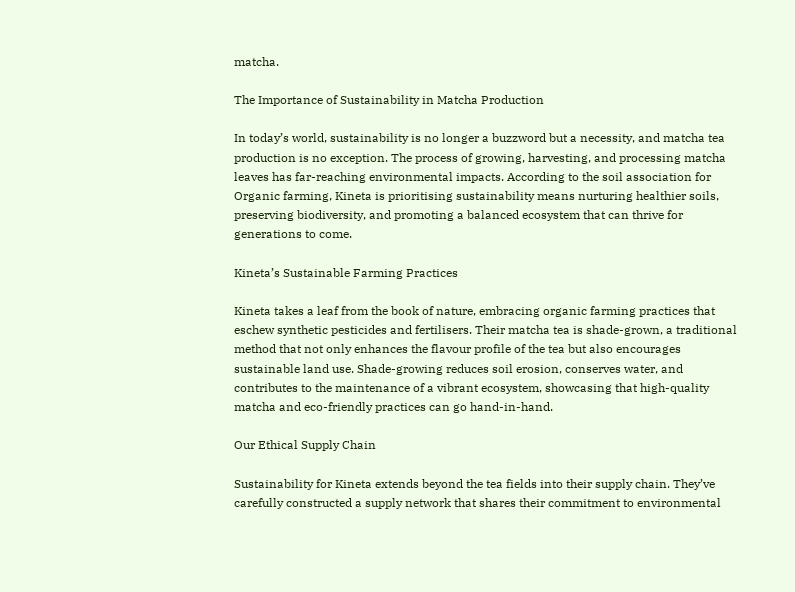matcha.

The Importance of Sustainability in Matcha Production

In today’s world, sustainability is no longer a buzzword but a necessity, and matcha tea production is no exception. The process of growing, harvesting, and processing matcha leaves has far-reaching environmental impacts. According to the soil association for Organic farming, Kineta is prioritising sustainability means nurturing healthier soils, preserving biodiversity, and promoting a balanced ecosystem that can thrive for generations to come.

Kineta’s Sustainable Farming Practices

Kineta takes a leaf from the book of nature, embracing organic farming practices that eschew synthetic pesticides and fertilisers. Their matcha tea is shade-grown, a traditional method that not only enhances the flavour profile of the tea but also encourages sustainable land use. Shade-growing reduces soil erosion, conserves water, and contributes to the maintenance of a vibrant ecosystem, showcasing that high-quality matcha and eco-friendly practices can go hand-in-hand.

Our Ethical Supply Chain

Sustainability for Kineta extends beyond the tea fields into their supply chain. They’ve carefully constructed a supply network that shares their commitment to environmental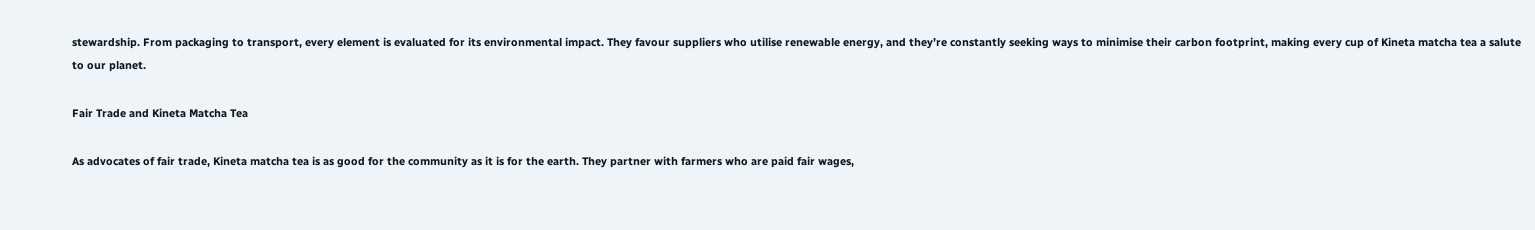stewardship. From packaging to transport, every element is evaluated for its environmental impact. They favour suppliers who utilise renewable energy, and they’re constantly seeking ways to minimise their carbon footprint, making every cup of Kineta matcha tea a salute to our planet.

Fair Trade and Kineta Matcha Tea

As advocates of fair trade, Kineta matcha tea is as good for the community as it is for the earth. They partner with farmers who are paid fair wages,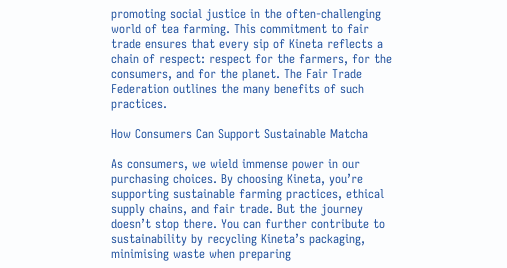promoting social justice in the often-challenging world of tea farming. This commitment to fair trade ensures that every sip of Kineta reflects a chain of respect: respect for the farmers, for the consumers, and for the planet. The Fair Trade Federation outlines the many benefits of such practices.

How Consumers Can Support Sustainable Matcha

As consumers, we wield immense power in our purchasing choices. By choosing Kineta, you’re supporting sustainable farming practices, ethical supply chains, and fair trade. But the journey doesn’t stop there. You can further contribute to sustainability by recycling Kineta’s packaging, minimising waste when preparing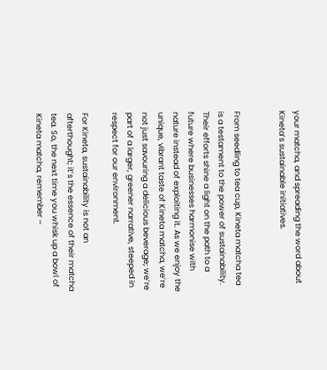your matcha, and spreading the word about Kineta’s sustainable initiatives.


From seedling to tea cup, Kineta matcha tea is a testament to the power of sustainability. Their efforts shine a light on the path to a future where businesses harmonise with nature instead of exploiting it. As we enjoy the unique, vibrant taste of Kineta matcha, we’re not just savouring a delicious beverage; we’re part of a larger, greener narrative, steeped in respect for our environment.

For Kineta, sustainability is not an afterthought; it’s the essence of their matcha tea. So, the next time you whisk up a bowl of Kineta matcha, remember –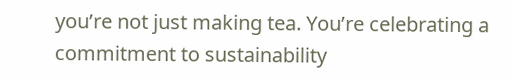you’re not just making tea. You’re celebrating a commitment to sustainability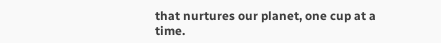that nurtures our planet, one cup at a time.